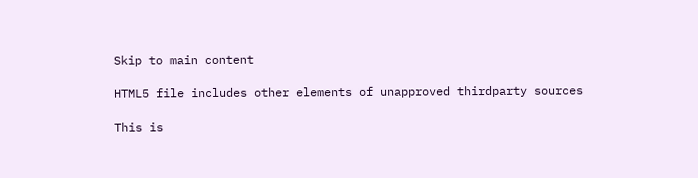Skip to main content

HTML5 file includes other elements of unapproved thirdparty sources

This is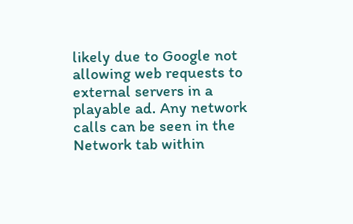likely due to Google not allowing web requests to external servers in a playable ad. Any network calls can be seen in the Network tab within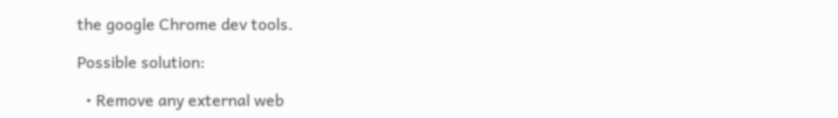the google Chrome dev tools.

Possible solution:

  • Remove any external web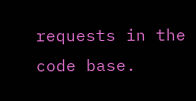requests in the code base.